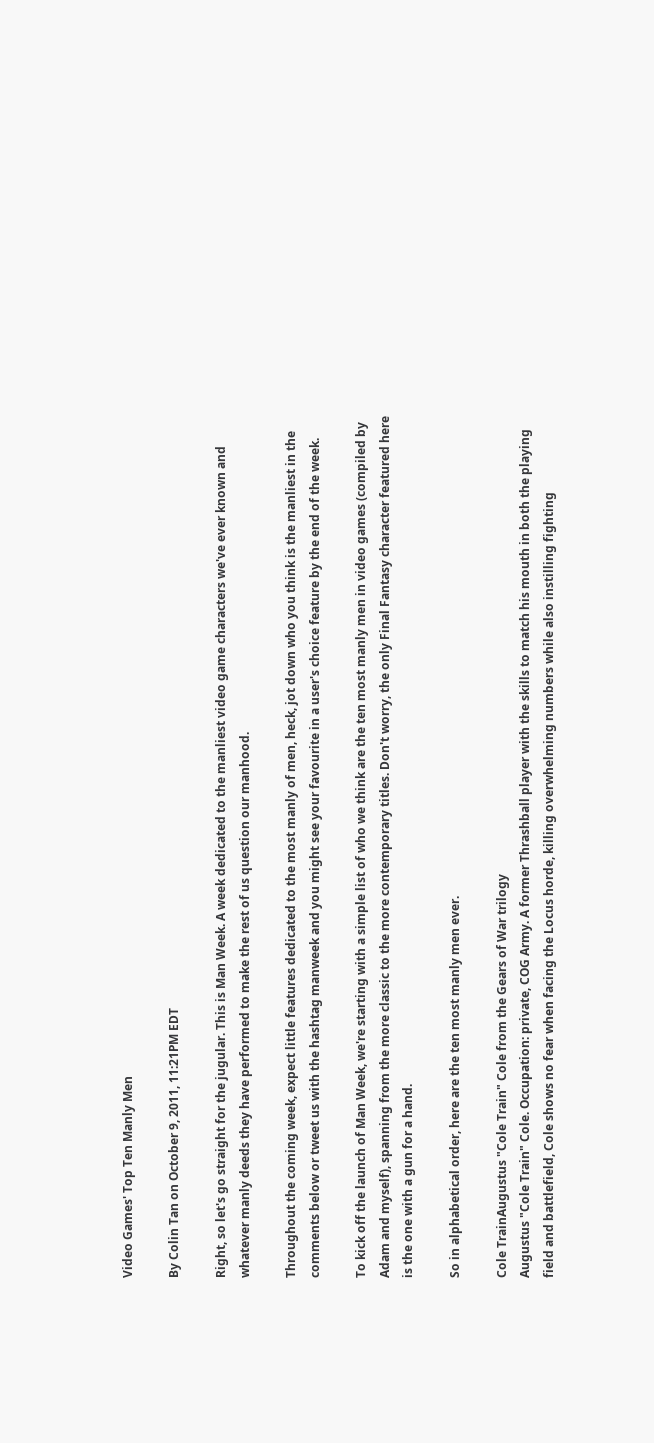Video Games' Top Ten Manly Men

By Colin Tan on October 9, 2011, 11:21PM EDT

Right, so let's go straight for the jugular. This is Man Week. A week dedicated to the manliest video game characters we've ever known and whatever manly deeds they have performed to make the rest of us question our manhood.

Throughout the coming week, expect little features dedicated to the most manly of men, heck, jot down who you think is the manliest in the comments below or tweet us with the hashtag manweek and you might see your favourite in a user's choice feature by the end of the week.

To kick off the launch of Man Week, we're starting with a simple list of who we think are the ten most manly men in video games (compiled by Adam and myself), spanning from the more classic to the more contemporary titles. Don't worry, the only Final Fantasy character featured here is the one with a gun for a hand.

So in alphabetical order, here are the ten most manly men ever.

Cole TrainAugustus "Cole Train" Cole from the Gears of War trilogy
Augustus "Cole Train" Cole. Occupation: private, COG Army. A former Thrashball player with the skills to match his mouth in both the playing field and battlefield, Cole shows no fear when facing the Locus horde, killing overwhelming numbers while also instilling fighting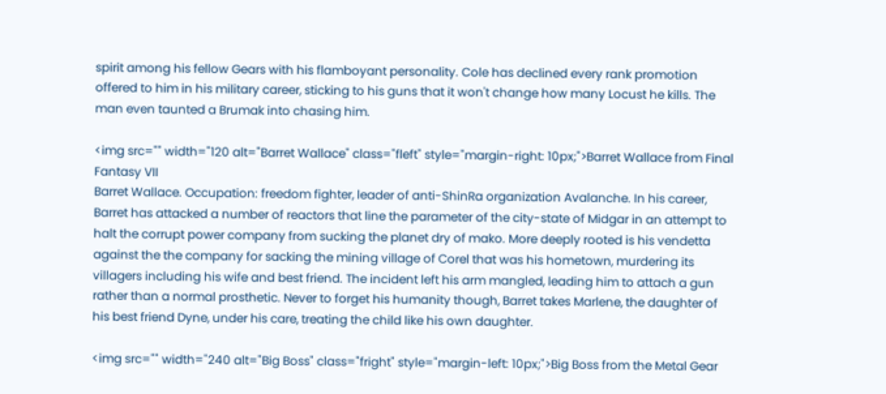spirit among his fellow Gears with his flamboyant personality. Cole has declined every rank promotion offered to him in his military career, sticking to his guns that it won't change how many Locust he kills. The man even taunted a Brumak into chasing him.

<img src="" width="120 alt="Barret Wallace" class="fleft" style="margin-right: 10px;">Barret Wallace from Final Fantasy VII
Barret Wallace. Occupation: freedom fighter, leader of anti-ShinRa organization Avalanche. In his career, Barret has attacked a number of reactors that line the parameter of the city-state of Midgar in an attempt to halt the corrupt power company from sucking the planet dry of mako. More deeply rooted is his vendetta against the the company for sacking the mining village of Corel that was his hometown, murdering its villagers including his wife and best friend. The incident left his arm mangled, leading him to attach a gun rather than a normal prosthetic. Never to forget his humanity though, Barret takes Marlene, the daughter of his best friend Dyne, under his care, treating the child like his own daughter.

<img src="" width="240 alt="Big Boss" class="fright" style="margin-left: 10px;">Big Boss from the Metal Gear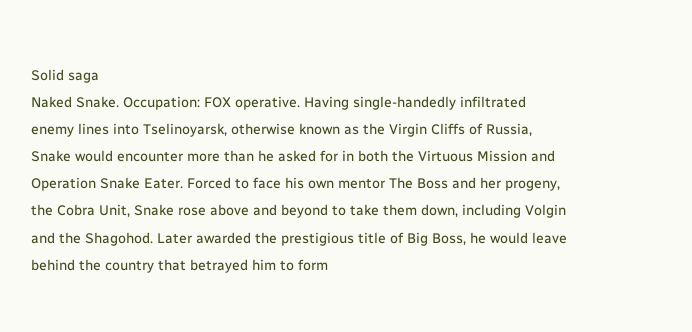Solid saga
Naked Snake. Occupation: FOX operative. Having single-handedly infiltrated enemy lines into Tselinoyarsk, otherwise known as the Virgin Cliffs of Russia, Snake would encounter more than he asked for in both the Virtuous Mission and Operation Snake Eater. Forced to face his own mentor The Boss and her progeny, the Cobra Unit, Snake rose above and beyond to take them down, including Volgin and the Shagohod. Later awarded the prestigious title of Big Boss, he would leave behind the country that betrayed him to form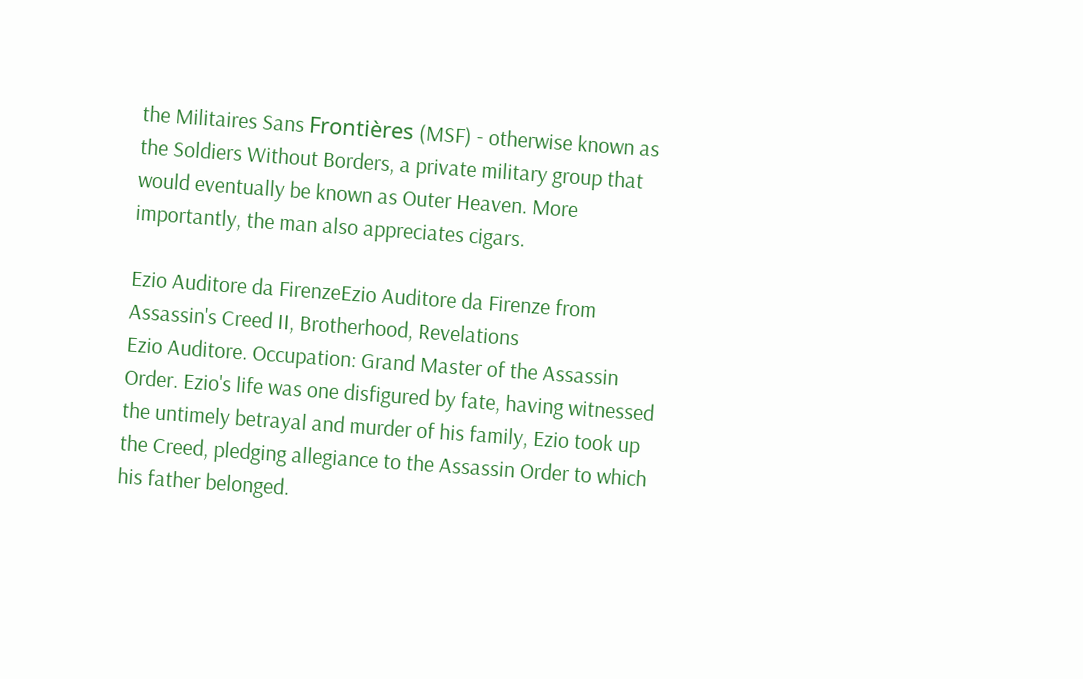the Militaires Sans Frontières (MSF) - otherwise known as the Soldiers Without Borders, a private military group that would eventually be known as Outer Heaven. More importantly, the man also appreciates cigars.

Ezio Auditore da FirenzeEzio Auditore da Firenze from Assassin's Creed II, Brotherhood, Revelations
Ezio Auditore. Occupation: Grand Master of the Assassin Order. Ezio's life was one disfigured by fate, having witnessed the untimely betrayal and murder of his family, Ezio took up the Creed, pledging allegiance to the Assassin Order to which his father belonged.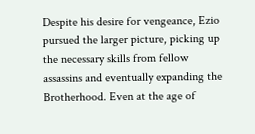Despite his desire for vengeance, Ezio pursued the larger picture, picking up the necessary skills from fellow assassins and eventually expanding the Brotherhood. Even at the age of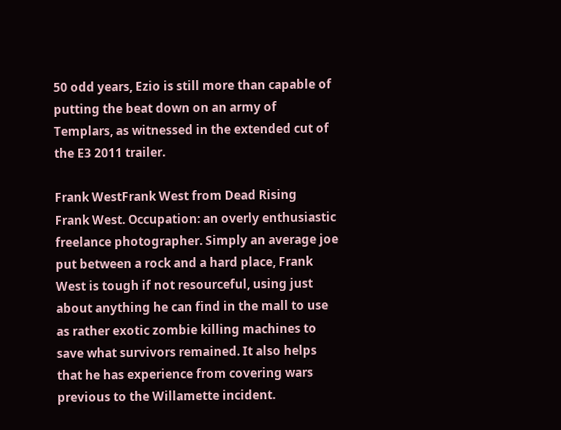50 odd years, Ezio is still more than capable of putting the beat down on an army of Templars, as witnessed in the extended cut of the E3 2011 trailer.

Frank WestFrank West from Dead Rising
Frank West. Occupation: an overly enthusiastic freelance photographer. Simply an average joe put between a rock and a hard place, Frank West is tough if not resourceful, using just about anything he can find in the mall to use as rather exotic zombie killing machines to save what survivors remained. It also helps that he has experience from covering wars previous to the Willamette incident.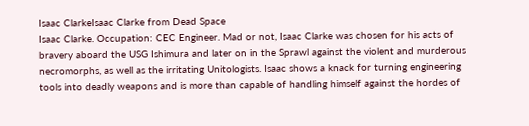Isaac ClarkeIsaac Clarke from Dead Space
Isaac Clarke. Occupation: CEC Engineer. Mad or not, Isaac Clarke was chosen for his acts of bravery aboard the USG Ishimura and later on in the Sprawl against the violent and murderous necromorphs, as well as the irritating Unitologists. Isaac shows a knack for turning engineering tools into deadly weapons and is more than capable of handling himself against the hordes of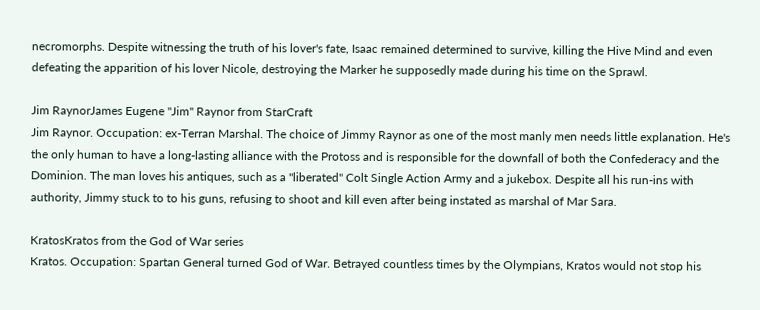necromorphs. Despite witnessing the truth of his lover's fate, Isaac remained determined to survive, killing the Hive Mind and even defeating the apparition of his lover Nicole, destroying the Marker he supposedly made during his time on the Sprawl.

Jim RaynorJames Eugene "Jim" Raynor from StarCraft
Jim Raynor. Occupation: ex-Terran Marshal. The choice of Jimmy Raynor as one of the most manly men needs little explanation. He's the only human to have a long-lasting alliance with the Protoss and is responsible for the downfall of both the Confederacy and the Dominion. The man loves his antiques, such as a "liberated" Colt Single Action Army and a jukebox. Despite all his run-ins with authority, Jimmy stuck to to his guns, refusing to shoot and kill even after being instated as marshal of Mar Sara.

KratosKratos from the God of War series
Kratos. Occupation: Spartan General turned God of War. Betrayed countless times by the Olympians, Kratos would not stop his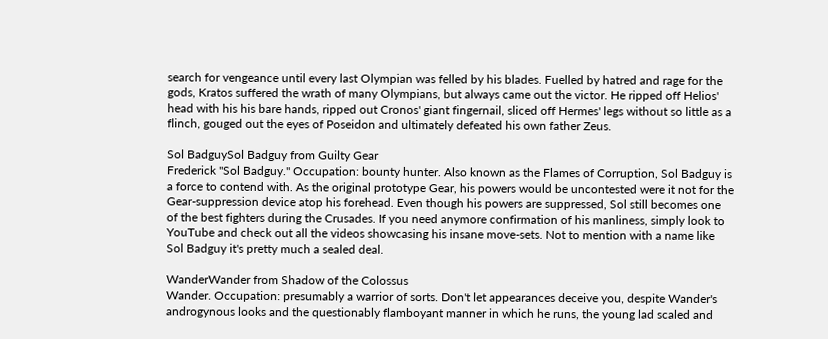search for vengeance until every last Olympian was felled by his blades. Fuelled by hatred and rage for the gods, Kratos suffered the wrath of many Olympians, but always came out the victor. He ripped off Helios' head with his his bare hands, ripped out Cronos' giant fingernail, sliced off Hermes' legs without so little as a flinch, gouged out the eyes of Poseidon and ultimately defeated his own father Zeus.

Sol BadguySol Badguy from Guilty Gear
Frederick "Sol Badguy." Occupation: bounty hunter. Also known as the Flames of Corruption, Sol Badguy is a force to contend with. As the original prototype Gear, his powers would be uncontested were it not for the Gear-suppression device atop his forehead. Even though his powers are suppressed, Sol still becomes one of the best fighters during the Crusades. If you need anymore confirmation of his manliness, simply look to YouTube and check out all the videos showcasing his insane move-sets. Not to mention with a name like Sol Badguy it's pretty much a sealed deal.

WanderWander from Shadow of the Colossus
Wander. Occupation: presumably a warrior of sorts. Don't let appearances deceive you, despite Wander's androgynous looks and the questionably flamboyant manner in which he runs, the young lad scaled and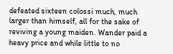defeated sixteen colossi much, much larger than himself, all for the sake of reviving a young maiden. Wander paid a heavy price and while little to no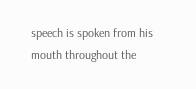speech is spoken from his mouth throughout the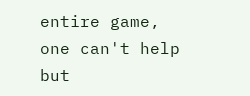entire game, one can't help but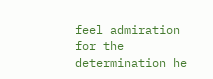feel admiration for the determination he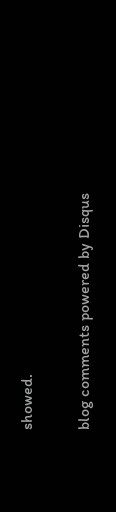showed.

blog comments powered by Disqus